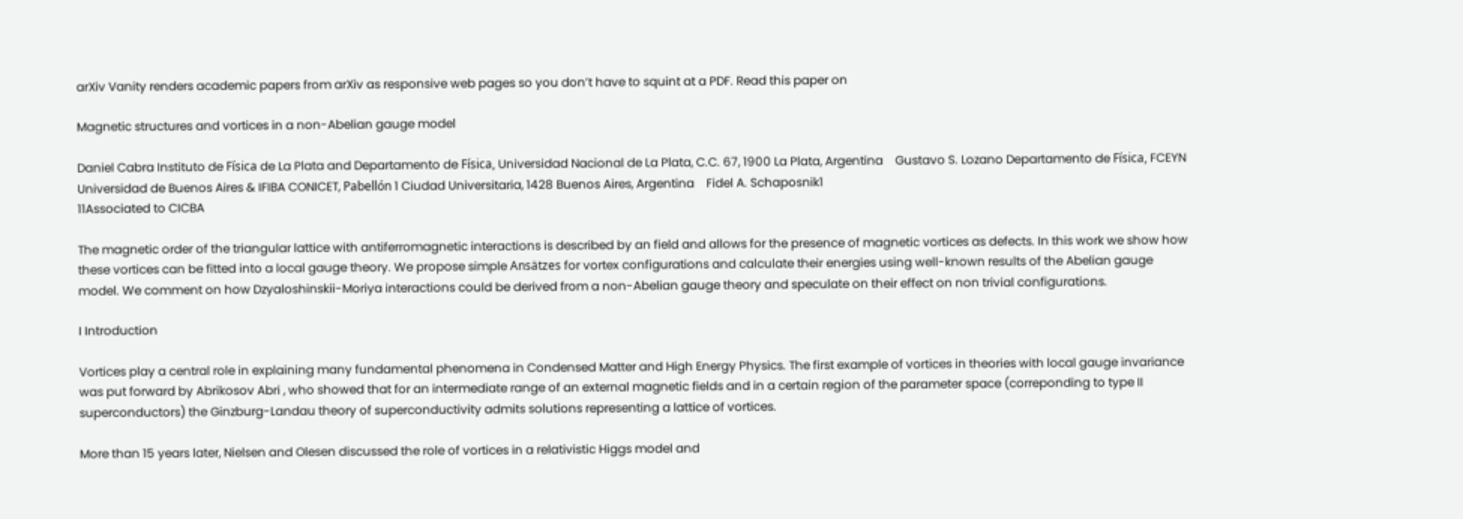arXiv Vanity renders academic papers from arXiv as responsive web pages so you don’t have to squint at a PDF. Read this paper on

Magnetic structures and vortices in a non-Abelian gauge model

Daniel Cabra Instituto de Física de La Plata and Departamento de Física, Universidad Nacional de La Plata, C.C. 67, 1900 La Plata, Argentina    Gustavo S. Lozano Departamento de Física, FCEYN Universidad de Buenos Aires & IFIBA CONICET, Pabellón 1 Ciudad Universitaria, 1428 Buenos Aires, Argentina    Fidel A. Schaposnik1
11Associated to CICBA

The magnetic order of the triangular lattice with antiferromagnetic interactions is described by an field and allows for the presence of magnetic vortices as defects. In this work we show how these vortices can be fitted into a local gauge theory. We propose simple Ansätzes for vortex configurations and calculate their energies using well-known results of the Abelian gauge model. We comment on how Dzyaloshinskii-Moriya interactions could be derived from a non-Abelian gauge theory and speculate on their effect on non trivial configurations.

I Introduction

Vortices play a central role in explaining many fundamental phenomena in Condensed Matter and High Energy Physics. The first example of vortices in theories with local gauge invariance was put forward by Abrikosov Abri , who showed that for an intermediate range of an external magnetic fields and in a certain region of the parameter space (correponding to type II superconductors) the Ginzburg-Landau theory of superconductivity admits solutions representing a lattice of vortices.

More than 15 years later, Nielsen and Olesen discussed the role of vortices in a relativistic Higgs model and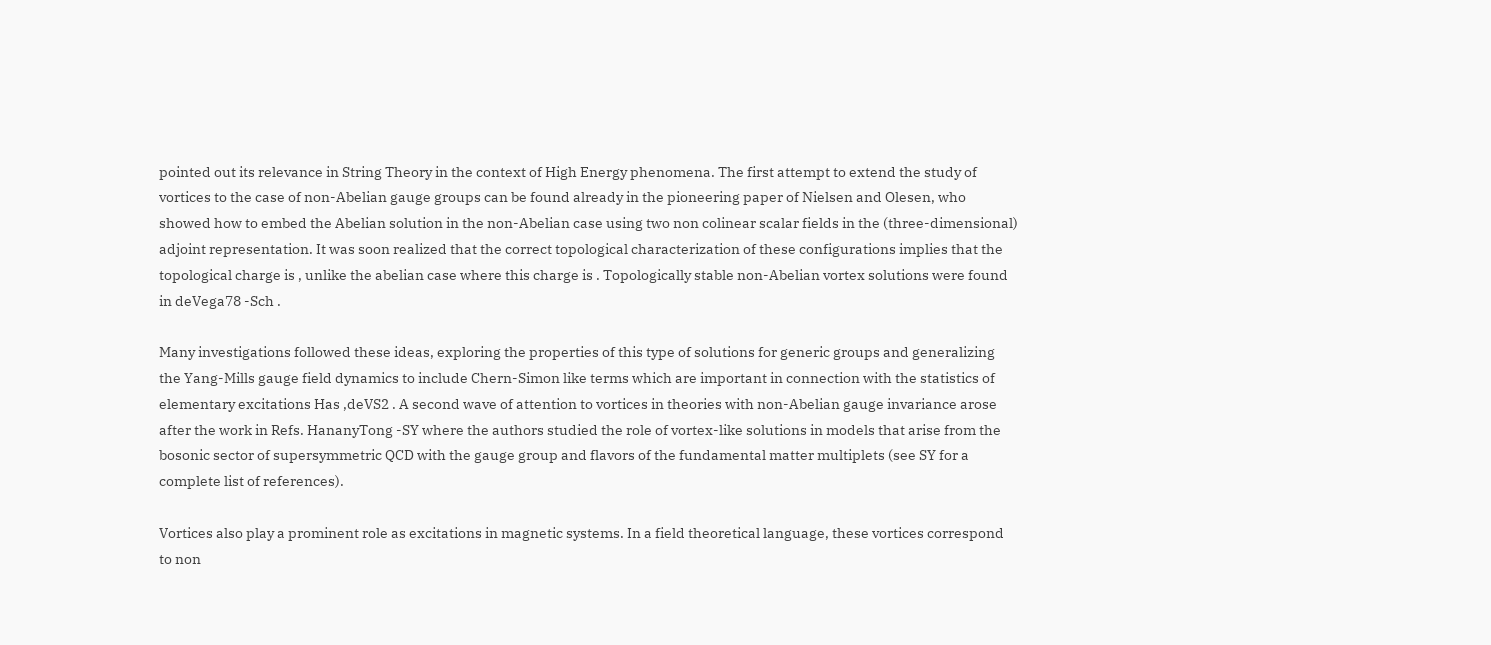pointed out its relevance in String Theory in the context of High Energy phenomena. The first attempt to extend the study of vortices to the case of non-Abelian gauge groups can be found already in the pioneering paper of Nielsen and Olesen, who showed how to embed the Abelian solution in the non-Abelian case using two non colinear scalar fields in the (three-dimensional) adjoint representation. It was soon realized that the correct topological characterization of these configurations implies that the topological charge is , unlike the abelian case where this charge is . Topologically stable non-Abelian vortex solutions were found in deVega78 -Sch .

Many investigations followed these ideas, exploring the properties of this type of solutions for generic groups and generalizing the Yang-Mills gauge field dynamics to include Chern-Simon like terms which are important in connection with the statistics of elementary excitations Has ,deVS2 . A second wave of attention to vortices in theories with non-Abelian gauge invariance arose after the work in Refs. HananyTong -SY where the authors studied the role of vortex-like solutions in models that arise from the bosonic sector of supersymmetric QCD with the gauge group and flavors of the fundamental matter multiplets (see SY for a complete list of references).

Vortices also play a prominent role as excitations in magnetic systems. In a field theoretical language, these vortices correspond to non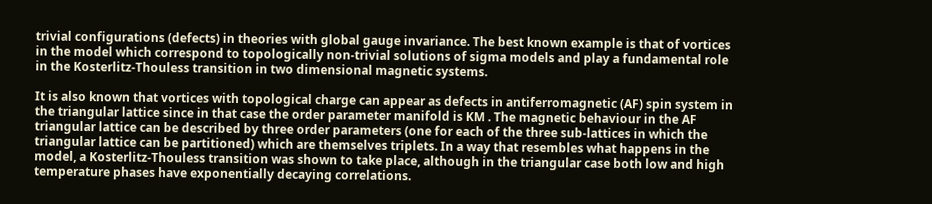trivial configurations (defects) in theories with global gauge invariance. The best known example is that of vortices in the model which correspond to topologically non-trivial solutions of sigma models and play a fundamental role in the Kosterlitz-Thouless transition in two dimensional magnetic systems.

It is also known that vortices with topological charge can appear as defects in antiferromagnetic (AF) spin system in the triangular lattice since in that case the order parameter manifold is KM . The magnetic behaviour in the AF triangular lattice can be described by three order parameters (one for each of the three sub-lattices in which the triangular lattice can be partitioned) which are themselves triplets. In a way that resembles what happens in the model, a Kosterlitz-Thouless transition was shown to take place, although in the triangular case both low and high temperature phases have exponentially decaying correlations.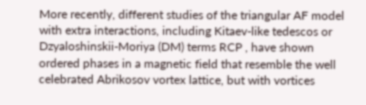More recently, different studies of the triangular AF model with extra interactions, including Kitaev-like tedescos or Dzyaloshinskii-Moriya (DM) terms RCP , have shown ordered phases in a magnetic field that resemble the well celebrated Abrikosov vortex lattice, but with vortices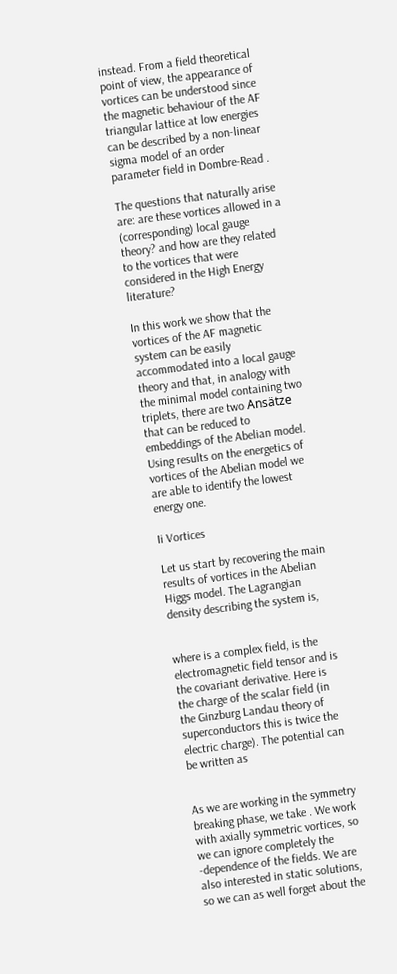instead. From a field theoretical point of view, the appearance of vortices can be understood since the magnetic behaviour of the AF triangular lattice at low energies can be described by a non-linear sigma model of an order parameter field in Dombre-Read .

The questions that naturally arise are: are these vortices allowed in a (corresponding) local gauge theory? and how are they related to the vortices that were considered in the High Energy literature?

In this work we show that the vortices of the AF magnetic system can be easily accommodated into a local gauge theory and that, in analogy with the minimal model containing two triplets, there are two Ansätze that can be reduced to embeddings of the Abelian model. Using results on the energetics of vortices of the Abelian model we are able to identify the lowest energy one.

Ii Vortices

Let us start by recovering the main results of vortices in the Abelian Higgs model. The Lagrangian density describing the system is,


where is a complex field, is the electromagnetic field tensor and is the covariant derivative. Here is the charge of the scalar field (in the Ginzburg Landau theory of superconductors this is twice the electric charge). The potential can be written as


As we are working in the symmetry breaking phase, we take . We work with axially symmetric vortices, so we can ignore completely the -dependence of the fields. We are also interested in static solutions, so we can as well forget about the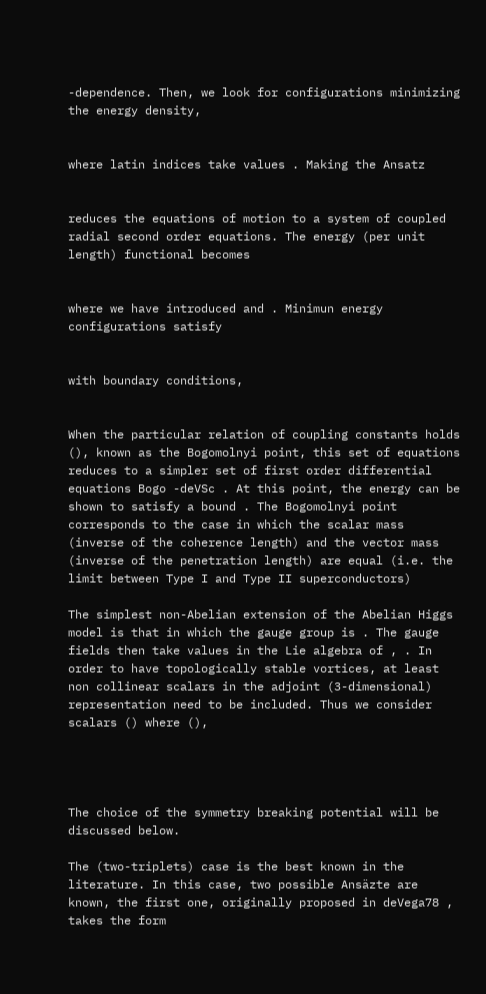-dependence. Then, we look for configurations minimizing the energy density,


where latin indices take values . Making the Ansatz


reduces the equations of motion to a system of coupled radial second order equations. The energy (per unit length) functional becomes


where we have introduced and . Minimun energy configurations satisfy


with boundary conditions,


When the particular relation of coupling constants holds (), known as the Bogomolnyi point, this set of equations reduces to a simpler set of first order differential equations Bogo -deVSc . At this point, the energy can be shown to satisfy a bound . The Bogomolnyi point corresponds to the case in which the scalar mass (inverse of the coherence length) and the vector mass (inverse of the penetration length) are equal (i.e. the limit between Type I and Type II superconductors)

The simplest non-Abelian extension of the Abelian Higgs model is that in which the gauge group is . The gauge fields then take values in the Lie algebra of , . In order to have topologically stable vortices, at least non collinear scalars in the adjoint (3-dimensional) representation need to be included. Thus we consider scalars () where (),




The choice of the symmetry breaking potential will be discussed below.

The (two-triplets) case is the best known in the literature. In this case, two possible Ansäzte are known, the first one, originally proposed in deVega78 , takes the form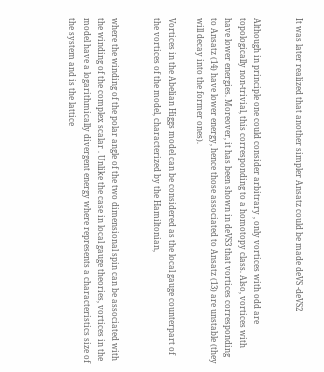It was later realized that another simpler Ansatz could be made deVS -deVS2


Although in principle one could consider arbitrary , only vortices with odd are topologically non-trivial, this corresponding to a homotopy class. Also, vortices with have lower energies. Moreover, it has been shown in deVS3 that vortices corresponding to Ansatz (14) have lower energy, hence those associated to Ansatz (13) are unstable (they will decay into the former ones).

Vortices in the Abelian Higgs model can be considered as the local gauge counterpart of the vortices of the model, characterized by the Hamiltonian,


where the winding of the polar angle of the two dimensional spin can be associated with the winding of the complex scalar . Unlike the case in local gauge theories, vortices in the model have a logarithmically divergent energy where represents a characteristics size of the system and is the lattice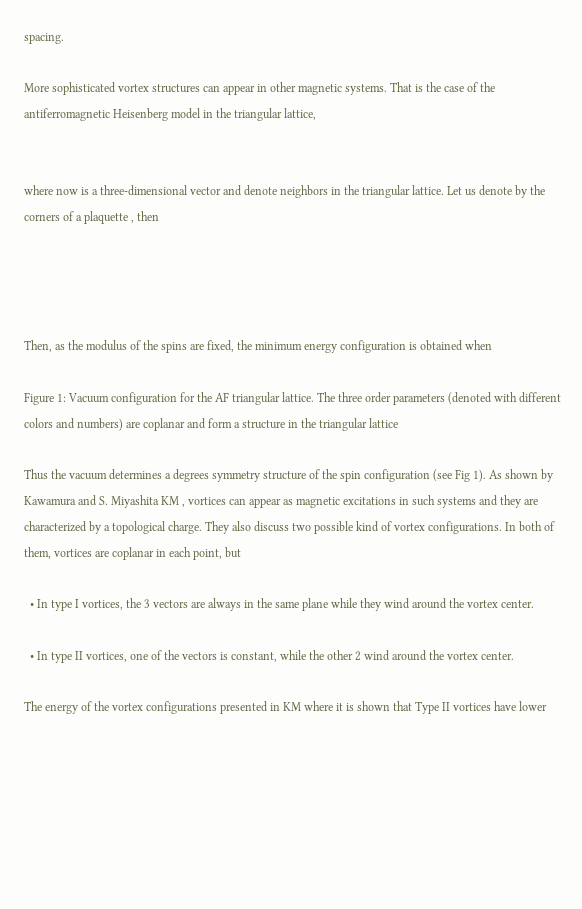spacing.

More sophisticated vortex structures can appear in other magnetic systems. That is the case of the antiferromagnetic Heisenberg model in the triangular lattice,


where now is a three-dimensional vector and denote neighbors in the triangular lattice. Let us denote by the corners of a plaquette , then




Then, as the modulus of the spins are fixed, the minimum energy configuration is obtained when

Figure 1: Vacuum configuration for the AF triangular lattice. The three order parameters (denoted with different colors and numbers) are coplanar and form a structure in the triangular lattice

Thus the vacuum determines a degrees symmetry structure of the spin configuration (see Fig 1). As shown by Kawamura and S. Miyashita KM , vortices can appear as magnetic excitations in such systems and they are characterized by a topological charge. They also discuss two possible kind of vortex configurations. In both of them, vortices are coplanar in each point, but

  • In type I vortices, the 3 vectors are always in the same plane while they wind around the vortex center.

  • In type II vortices, one of the vectors is constant, while the other 2 wind around the vortex center.

The energy of the vortex configurations presented in KM where it is shown that Type II vortices have lower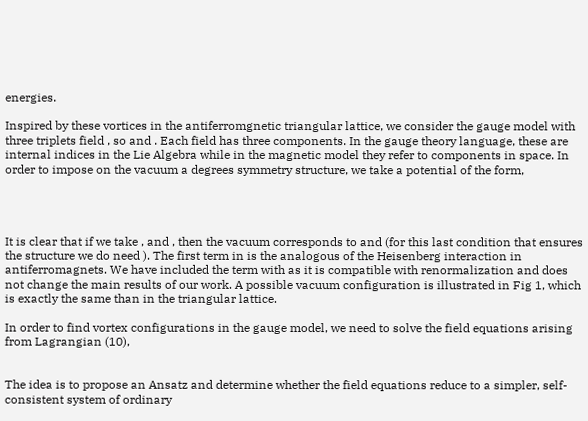energies.

Inspired by these vortices in the antiferromgnetic triangular lattice, we consider the gauge model with three triplets field , so and . Each field has three components. In the gauge theory language, these are internal indices in the Lie Algebra while in the magnetic model they refer to components in space. In order to impose on the vacuum a degrees symmetry structure, we take a potential of the form,




It is clear that if we take , and , then the vacuum corresponds to and (for this last condition that ensures the structure we do need ). The first term in is the analogous of the Heisenberg interaction in antiferromagnets. We have included the term with as it is compatible with renormalization and does not change the main results of our work. A possible vacuum configuration is illustrated in Fig 1, which is exactly the same than in the triangular lattice.

In order to find vortex configurations in the gauge model, we need to solve the field equations arising from Lagrangian (10),


The idea is to propose an Ansatz and determine whether the field equations reduce to a simpler, self-consistent system of ordinary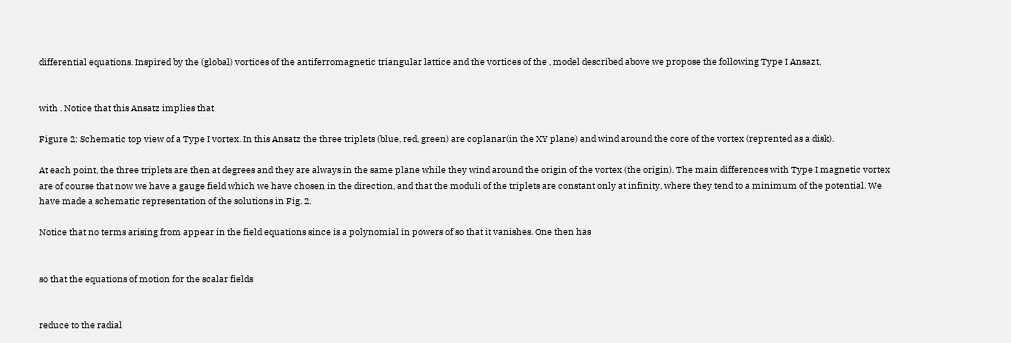differential equations. Inspired by the (global) vortices of the antiferromagnetic triangular lattice and the vortices of the , model described above we propose the following Type I Ansazt,


with . Notice that this Ansatz implies that

Figure 2: Schematic top view of a Type I vortex. In this Ansatz the three triplets (blue, red, green) are coplanar(in the XY plane) and wind around the core of the vortex (reprented as a disk).

At each point, the three triplets are then at degrees and they are always in the same plane while they wind around the origin of the vortex (the origin). The main differences with Type I magnetic vortex are of course that now we have a gauge field which we have chosen in the direction, and that the moduli of the triplets are constant only at infinity, where they tend to a minimum of the potential. We have made a schematic representation of the solutions in Fig. 2.

Notice that no terms arising from appear in the field equations since is a polynomial in powers of so that it vanishes. One then has


so that the equations of motion for the scalar fields


reduce to the radial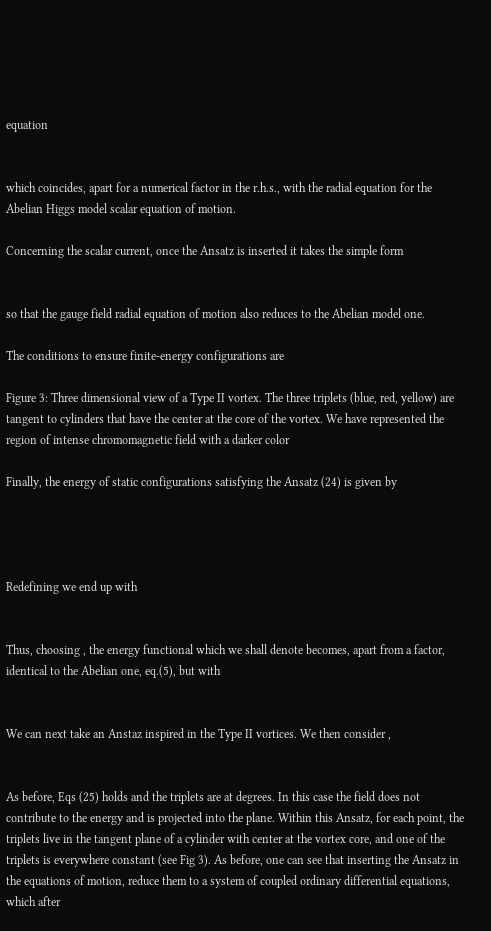equation


which coincides, apart for a numerical factor in the r.h.s., with the radial equation for the Abelian Higgs model scalar equation of motion.

Concerning the scalar current, once the Ansatz is inserted it takes the simple form


so that the gauge field radial equation of motion also reduces to the Abelian model one.

The conditions to ensure finite-energy configurations are

Figure 3: Three dimensional view of a Type II vortex. The three triplets (blue, red, yellow) are tangent to cylinders that have the center at the core of the vortex. We have represented the region of intense chromomagnetic field with a darker color

Finally, the energy of static configurations satisfying the Ansatz (24) is given by




Redefining we end up with


Thus, choosing , the energy functional which we shall denote becomes, apart from a factor, identical to the Abelian one, eq.(5), but with


We can next take an Anstaz inspired in the Type II vortices. We then consider ,


As before, Eqs (25) holds and the triplets are at degrees. In this case the field does not contribute to the energy and is projected into the plane. Within this Ansatz, for each point, the triplets live in the tangent plane of a cylinder with center at the vortex core, and one of the triplets is everywhere constant (see Fig 3). As before, one can see that inserting the Ansatz in the equations of motion, reduce them to a system of coupled ordinary differential equations, which after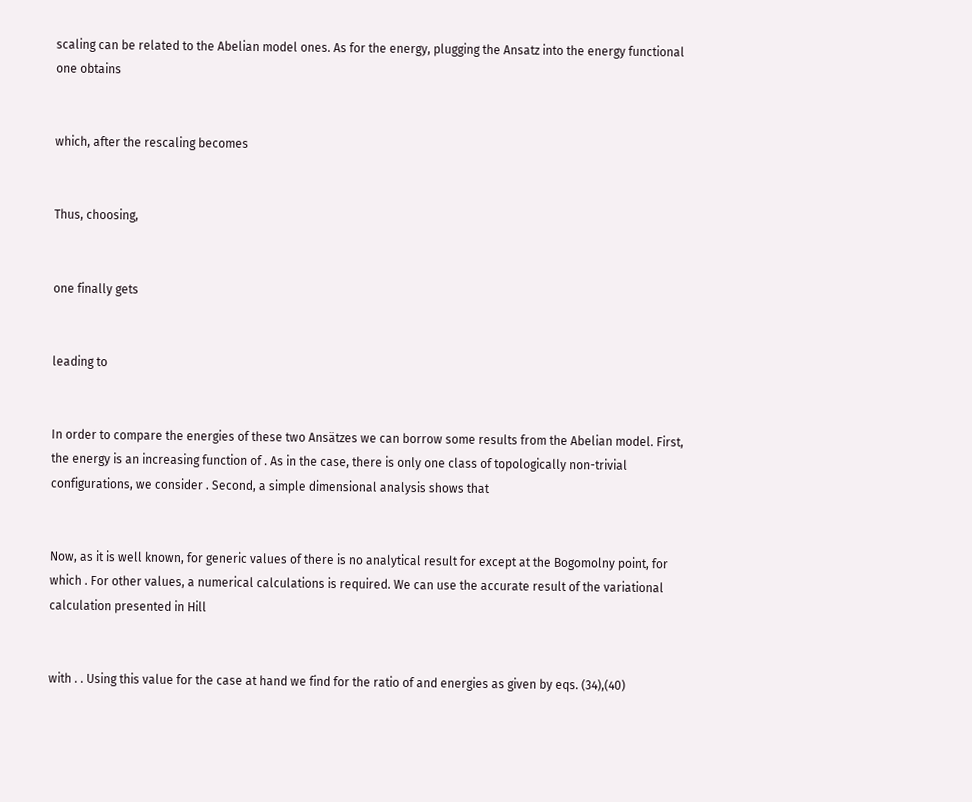scaling can be related to the Abelian model ones. As for the energy, plugging the Ansatz into the energy functional one obtains


which, after the rescaling becomes


Thus, choosing,


one finally gets


leading to


In order to compare the energies of these two Ansätzes we can borrow some results from the Abelian model. First, the energy is an increasing function of . As in the case, there is only one class of topologically non-trivial configurations, we consider . Second, a simple dimensional analysis shows that


Now, as it is well known, for generic values of there is no analytical result for except at the Bogomolny point, for which . For other values, a numerical calculations is required. We can use the accurate result of the variational calculation presented in Hill


with . . Using this value for the case at hand we find for the ratio of and energies as given by eqs. (34),(40)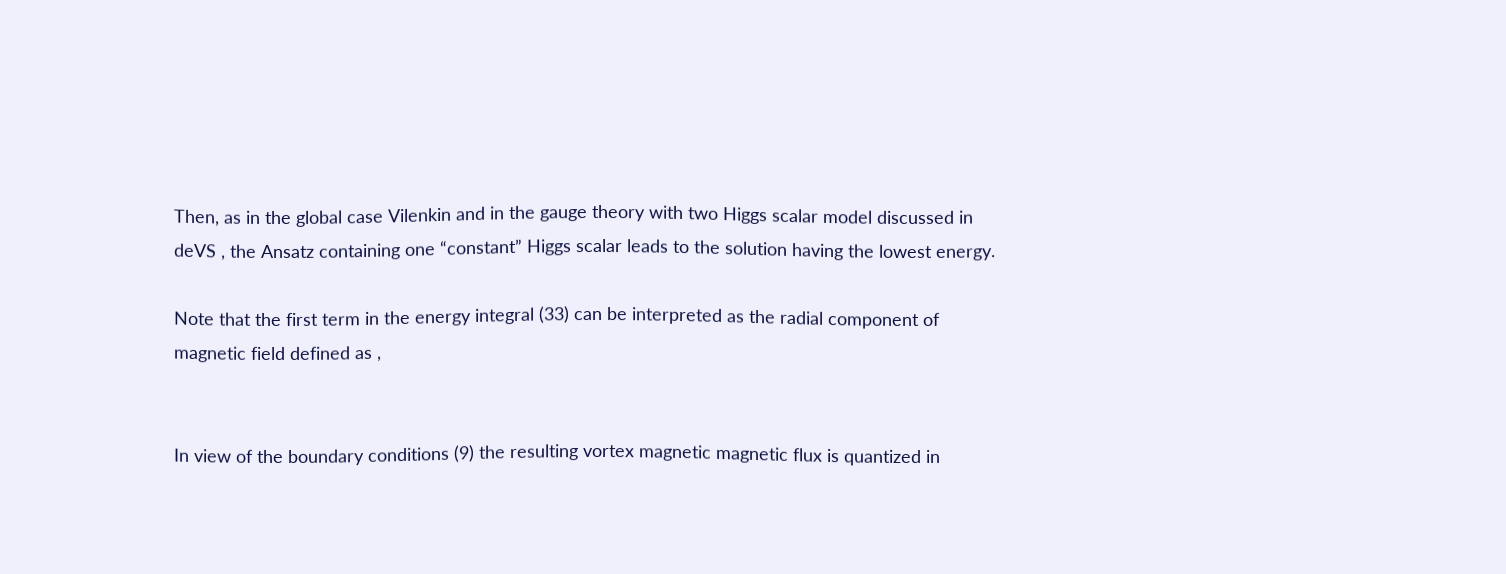Then, as in the global case Vilenkin and in the gauge theory with two Higgs scalar model discussed in deVS , the Ansatz containing one “constant” Higgs scalar leads to the solution having the lowest energy.

Note that the first term in the energy integral (33) can be interpreted as the radial component of magnetic field defined as ,


In view of the boundary conditions (9) the resulting vortex magnetic magnetic flux is quantized in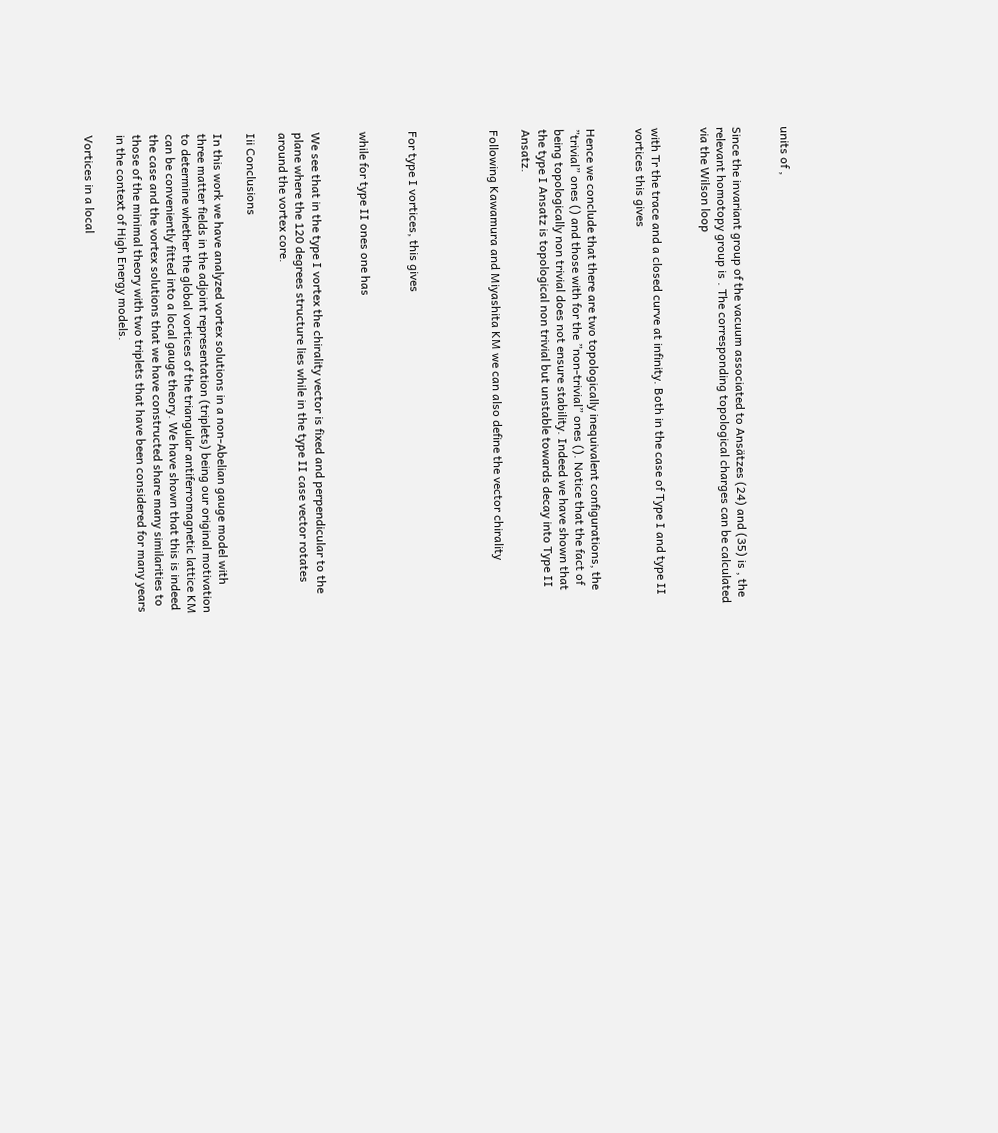units of ,


Since the invariant group of the vacuum associated to Ansätzes (24) and (35) is , the relevant homotopy group is . The corresponding topological charges can be calculated via the Wilson loop


with Tr the trace and a closed curve at infinity. Both in the case of Type I and type II vortices this gives


Hence we conclude that there are two topologically inequivalent configurations, the ”trivial” ones () and those with for the ”non-trivial” ones (). Notice that the fact of being topologically non trivial does not ensure stability. Indeed we have shown that the type I Ansatz is topological non trivial but unstable towards decay into Type II Ansatz.

Following Kawamura and Miyashita KM we can also define the vector chirality




For type I vortices, this gives


while for type II ones one has


We see that in the type I vortex the chirality vector is fixed and perpendicular to the plane where the 120 degrees structure lies while in the type II case vector rotates around the vortex core.

Iii Conclusions

In this work we have analyzed vortex solutions in a non-Abelian gauge model with three matter fields in the adjoint representation (triplets) being our original motivation to determine whether the global vortices of the triangular antiferromagnetic lattice KM can be conveniently fitted into a local gauge theory. We have shown that this is indeed the case and the vortex solutions that we have constructed share many similarities to those of the minimal theory with two triplets that have been considered for many years in the context of High Energy models.

Vortices in a local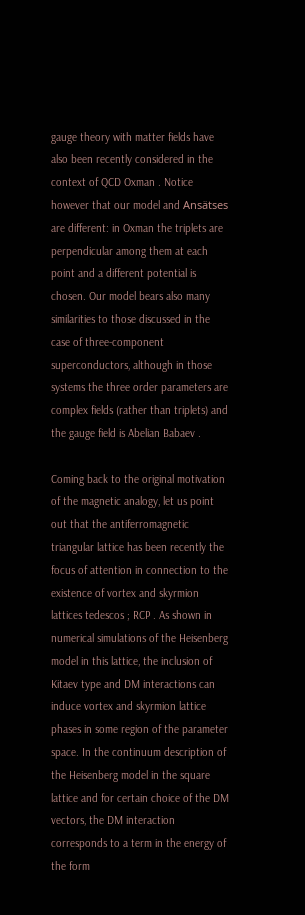gauge theory with matter fields have also been recently considered in the context of QCD Oxman . Notice however that our model and Ansätses are different: in Oxman the triplets are perpendicular among them at each point and a different potential is chosen. Our model bears also many similarities to those discussed in the case of three-component superconductors, although in those systems the three order parameters are complex fields (rather than triplets) and the gauge field is Abelian Babaev .

Coming back to the original motivation of the magnetic analogy, let us point out that the antiferromagnetic triangular lattice has been recently the focus of attention in connection to the existence of vortex and skyrmion lattices tedescos ; RCP . As shown in numerical simulations of the Heisenberg model in this lattice, the inclusion of Kitaev type and DM interactions can induce vortex and skyrmion lattice phases in some region of the parameter space. In the continuum description of the Heisenberg model in the square lattice and for certain choice of the DM vectors, the DM interaction corresponds to a term in the energy of the form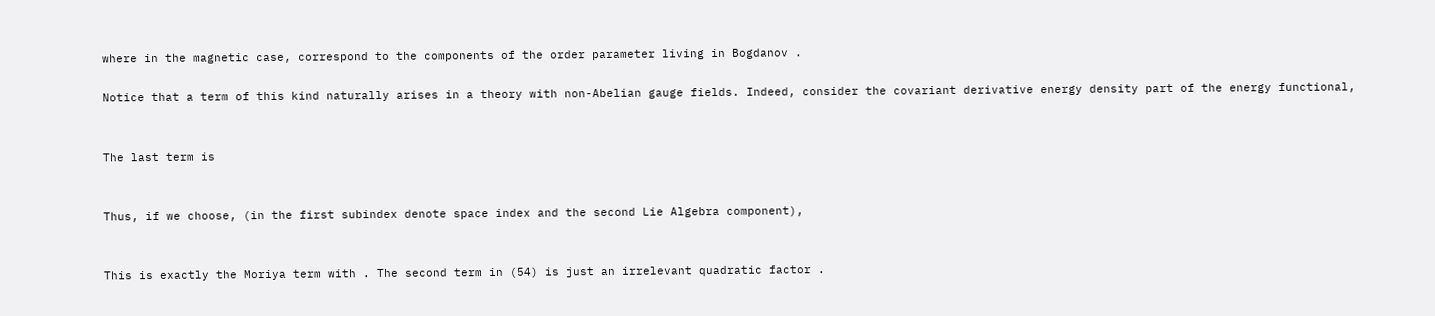where in the magnetic case, correspond to the components of the order parameter living in Bogdanov .

Notice that a term of this kind naturally arises in a theory with non-Abelian gauge fields. Indeed, consider the covariant derivative energy density part of the energy functional,


The last term is


Thus, if we choose, (in the first subindex denote space index and the second Lie Algebra component),


This is exactly the Moriya term with . The second term in (54) is just an irrelevant quadratic factor .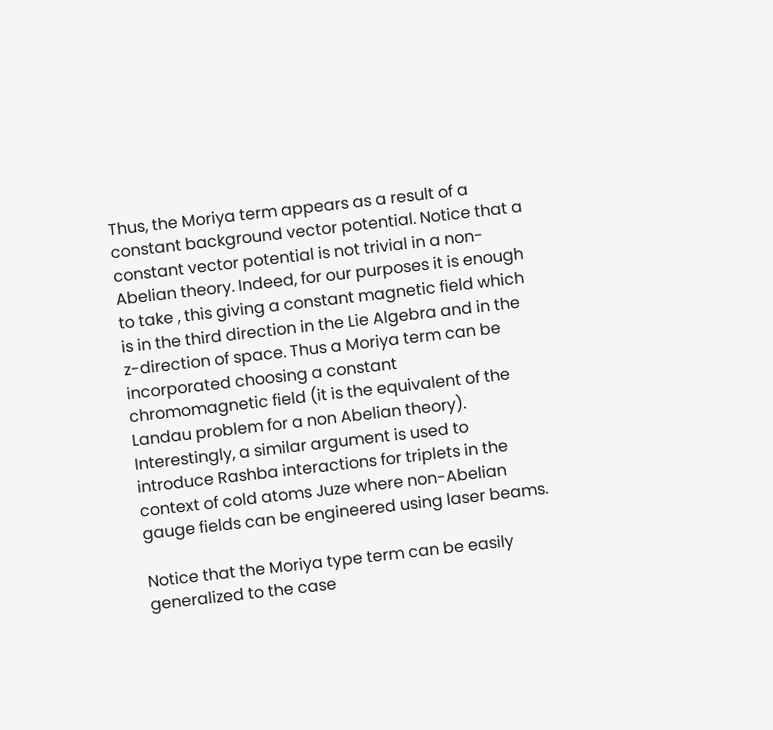Thus, the Moriya term appears as a result of a constant background vector potential. Notice that a constant vector potential is not trivial in a non-Abelian theory. Indeed, for our purposes it is enough to take , this giving a constant magnetic field which is in the third direction in the Lie Algebra and in the z-direction of space. Thus a Moriya term can be incorporated choosing a constant chromomagnetic field (it is the equivalent of the Landau problem for a non Abelian theory). Interestingly, a similar argument is used to introduce Rashba interactions for triplets in the context of cold atoms Juze where non-Abelian gauge fields can be engineered using laser beams.

Notice that the Moriya type term can be easily generalized to the case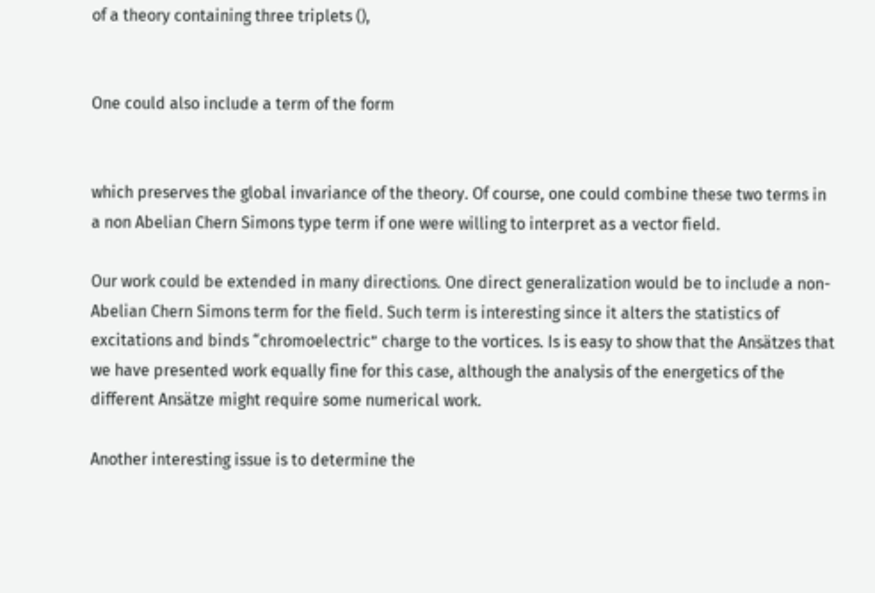of a theory containing three triplets (),


One could also include a term of the form


which preserves the global invariance of the theory. Of course, one could combine these two terms in a non Abelian Chern Simons type term if one were willing to interpret as a vector field.

Our work could be extended in many directions. One direct generalization would be to include a non-Abelian Chern Simons term for the field. Such term is interesting since it alters the statistics of excitations and binds “chromoelectric” charge to the vortices. Is is easy to show that the Ansätzes that we have presented work equally fine for this case, although the analysis of the energetics of the different Ansätze might require some numerical work.

Another interesting issue is to determine the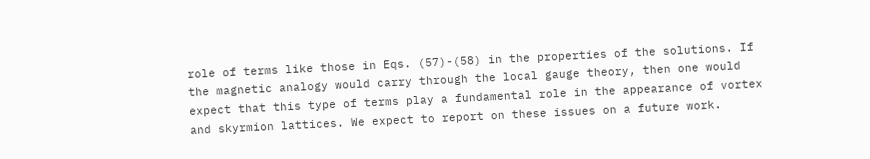role of terms like those in Eqs. (57)-(58) in the properties of the solutions. If the magnetic analogy would carry through the local gauge theory, then one would expect that this type of terms play a fundamental role in the appearance of vortex and skyrmion lattices. We expect to report on these issues on a future work.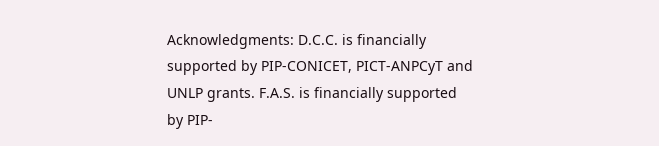Acknowledgments: D.C.C. is financially supported by PIP-CONICET, PICT-ANPCyT and UNLP grants. F.A.S. is financially supported by PIP-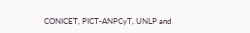CONICET, PICT-ANPCyT, UNLP and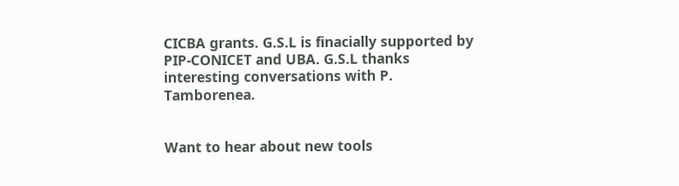CICBA grants. G.S.L is finacially supported by PIP-CONICET and UBA. G.S.L thanks interesting conversations with P. Tamborenea.


Want to hear about new tools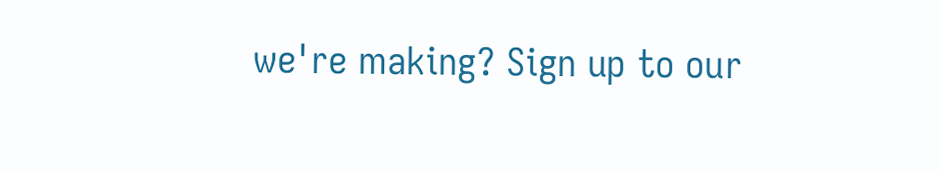we're making? Sign up to our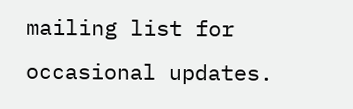mailing list for occasional updates.